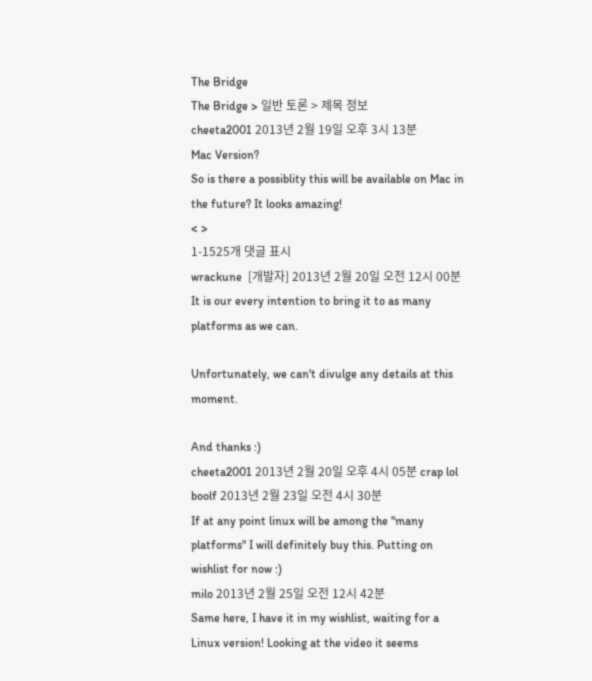The Bridge
The Bridge > 일반 토론 > 제목 정보
cheeta2001 2013년 2월 19일 오후 3시 13분
Mac Version?
So is there a possiblity this will be available on Mac in the future? It looks amazing!
< >
1-1525개 댓글 표시
wrackune  [개발자] 2013년 2월 20일 오전 12시 00분
It is our every intention to bring it to as many platforms as we can.

Unfortunately, we can't divulge any details at this moment.

And thanks :)
cheeta2001 2013년 2월 20일 오후 4시 05분 crap lol
boolf 2013년 2월 23일 오전 4시 30분
If at any point linux will be among the "many platforms" I will definitely buy this. Putting on wishlist for now :)
milo 2013년 2월 25일 오전 12시 42분
Same here, I have it in my wishlist, waiting for a Linux version! Looking at the video it seems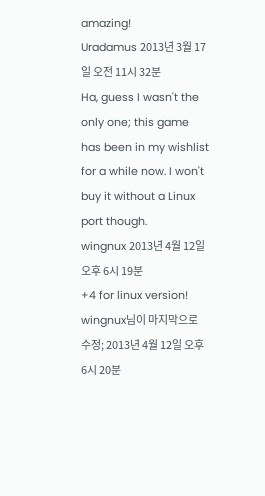amazing!
Uradamus 2013년 3월 17일 오전 11시 32분
Ha, guess I wasn't the only one; this game has been in my wishlist for a while now. I won't buy it without a Linux port though.
wingnux 2013년 4월 12일 오후 6시 19분
+4 for linux version!
wingnux님이 마지막으로 수정; 2013년 4월 12일 오후 6시 20분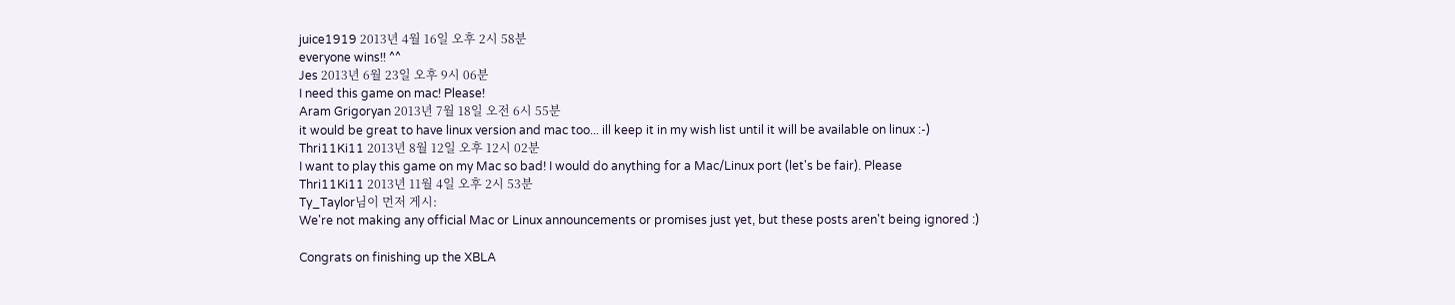juice1919 2013년 4월 16일 오후 2시 58분
everyone wins!! ^^
Jes 2013년 6월 23일 오후 9시 06분
I need this game on mac! Please!
Aram Grigoryan 2013년 7월 18일 오전 6시 55분
it would be great to have linux version and mac too... ill keep it in my wish list until it will be available on linux :-)
Thri11Ki11 2013년 8월 12일 오후 12시 02분
I want to play this game on my Mac so bad! I would do anything for a Mac/Linux port (let's be fair). Please
Thri11Ki11 2013년 11월 4일 오후 2시 53분
Ty_Taylor님이 먼저 게시:
We're not making any official Mac or Linux announcements or promises just yet, but these posts aren't being ignored :)

Congrats on finishing up the XBLA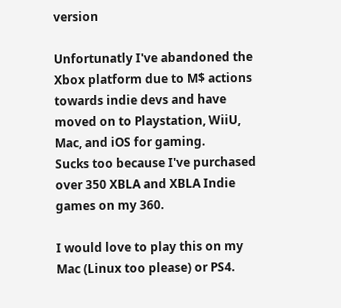version

Unfortunatly I've abandoned the Xbox platform due to M$ actions towards indie devs and have moved on to Playstation, WiiU, Mac, and iOS for gaming.
Sucks too because I've purchased over 350 XBLA and XBLA Indie games on my 360.

I would love to play this on my Mac (Linux too please) or PS4.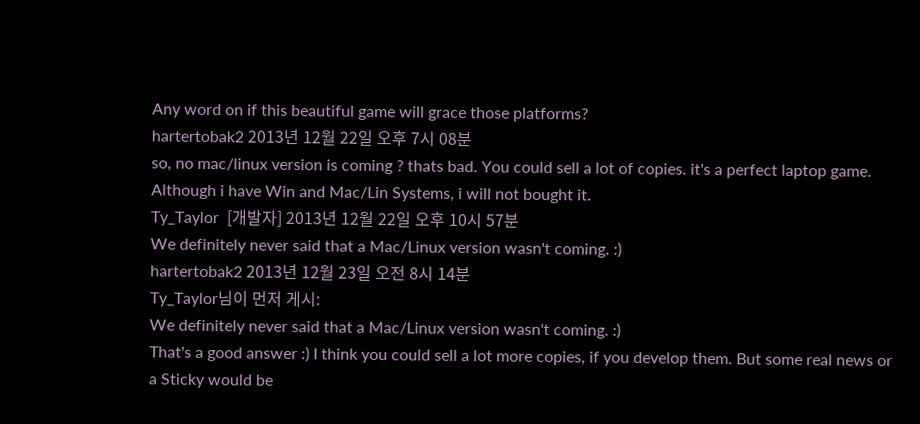Any word on if this beautiful game will grace those platforms?
hartertobak2 2013년 12월 22일 오후 7시 08분
so, no mac/linux version is coming ? thats bad. You could sell a lot of copies. it's a perfect laptop game. Although i have Win and Mac/Lin Systems, i will not bought it.
Ty_Taylor  [개발자] 2013년 12월 22일 오후 10시 57분
We definitely never said that a Mac/Linux version wasn't coming. :)
hartertobak2 2013년 12월 23일 오전 8시 14분
Ty_Taylor님이 먼저 게시:
We definitely never said that a Mac/Linux version wasn't coming. :)
That's a good answer :) I think you could sell a lot more copies, if you develop them. But some real news or a Sticky would be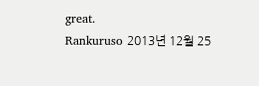great.
Rankuruso 2013년 12월 25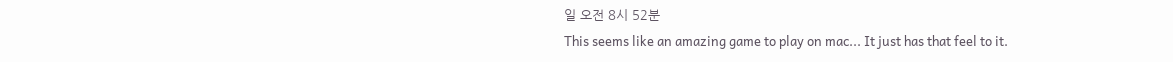일 오전 8시 52분
This seems like an amazing game to play on mac... It just has that feel to it.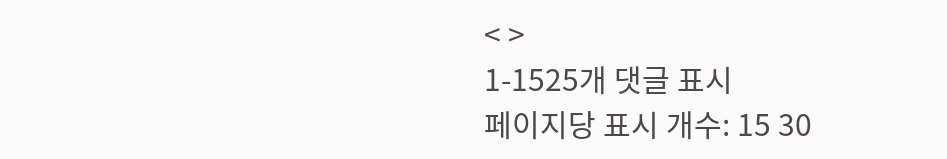< >
1-1525개 댓글 표시
페이지당 표시 개수: 15 30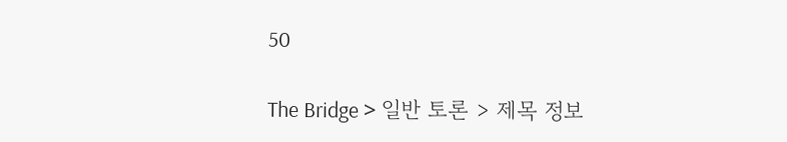50

The Bridge > 일반 토론 > 제목 정보